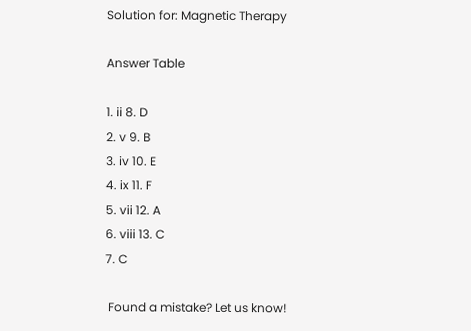Solution for: Magnetic Therapy

Answer Table

1. ii 8. D
2. v 9. B
3. iv 10. E
4. ix 11. F
5. vii 12. A
6. viii 13. C
7. C

 Found a mistake? Let us know!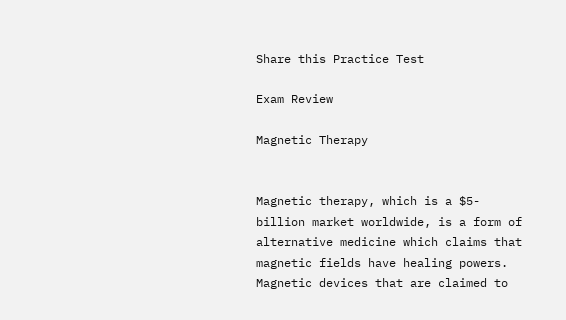Share this Practice Test

Exam Review

Magnetic Therapy


Magnetic therapy, which is a $5-billion market worldwide, is a form of alternative medicine which claims that magnetic fields have healing powers. Magnetic devices that are claimed to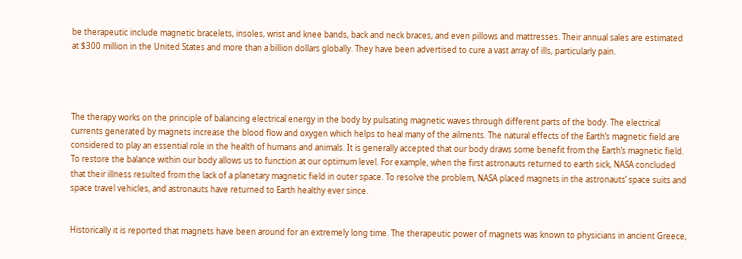be therapeutic include magnetic bracelets, insoles, wrist and knee bands, back and neck braces, and even pillows and mattresses. Their annual sales are estimated at $300 million in the United States and more than a billion dollars globally. They have been advertised to cure a vast array of ills, particularly pain.




The therapy works on the principle of balancing electrical energy in the body by pulsating magnetic waves through different parts of the body. The electrical currents generated by magnets increase the blood flow and oxygen which helps to heal many of the ailments. The natural effects of the Earth’s magnetic field are considered to play an essential role in the health of humans and animals. It is generally accepted that our body draws some benefit from the Earth’s magnetic field. To restore the balance within our body allows us to function at our optimum level. For example, when the first astronauts returned to earth sick, NASA concluded that their illness resulted from the lack of a planetary magnetic field in outer space. To resolve the problem, NASA placed magnets in the astronauts’ space suits and space travel vehicles, and astronauts have returned to Earth healthy ever since.


Historically it is reported that magnets have been around for an extremely long time. The therapeutic power of magnets was known to physicians in ancient Greece,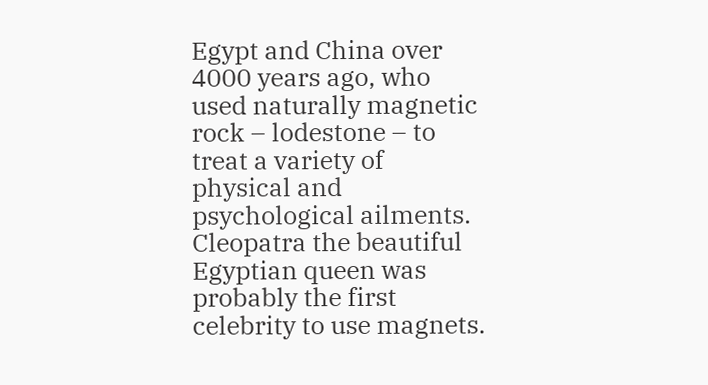Egypt and China over 4000 years ago, who used naturally magnetic rock – lodestone – to treat a variety of physical and psychological ailments. Cleopatra the beautiful Egyptian queen was probably the first celebrity to use magnets.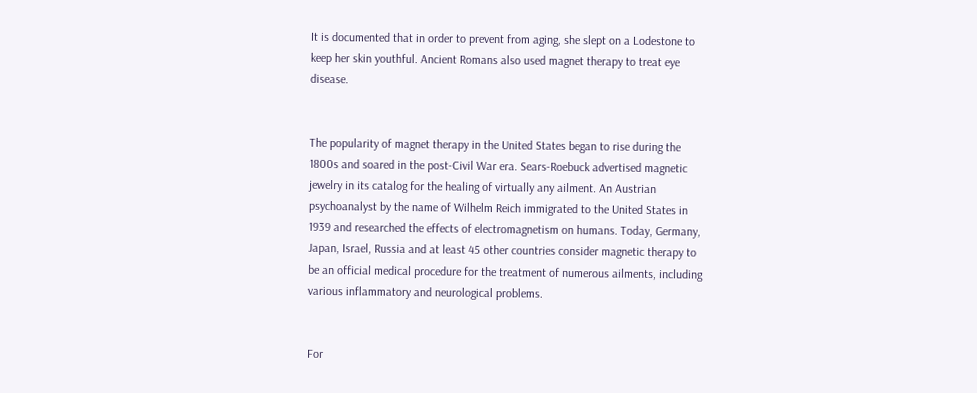It is documented that in order to prevent from aging, she slept on a Lodestone to keep her skin youthful. Ancient Romans also used magnet therapy to treat eye disease.


The popularity of magnet therapy in the United States began to rise during the 1800s and soared in the post-Civil War era. Sears-Roebuck advertised magnetic jewelry in its catalog for the healing of virtually any ailment. An Austrian psychoanalyst by the name of Wilhelm Reich immigrated to the United States in 1939 and researched the effects of electromagnetism on humans. Today, Germany, Japan, Israel, Russia and at least 45 other countries consider magnetic therapy to be an official medical procedure for the treatment of numerous ailments, including various inflammatory and neurological problems.


For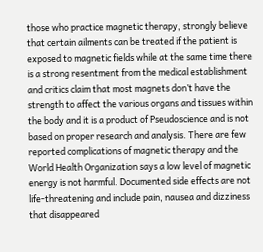those who practice magnetic therapy, strongly believe that certain ailments can be treated if the patient is exposed to magnetic fields while at the same time there is a strong resentment from the medical establishment and critics claim that most magnets don’t have the strength to affect the various organs and tissues within the body and it is a product of Pseudoscience and is not based on proper research and analysis. There are few reported complications of magnetic therapy and the World Health Organization says a low level of magnetic energy is not harmful. Documented side effects are not life-threatening and include pain, nausea and dizziness that disappeared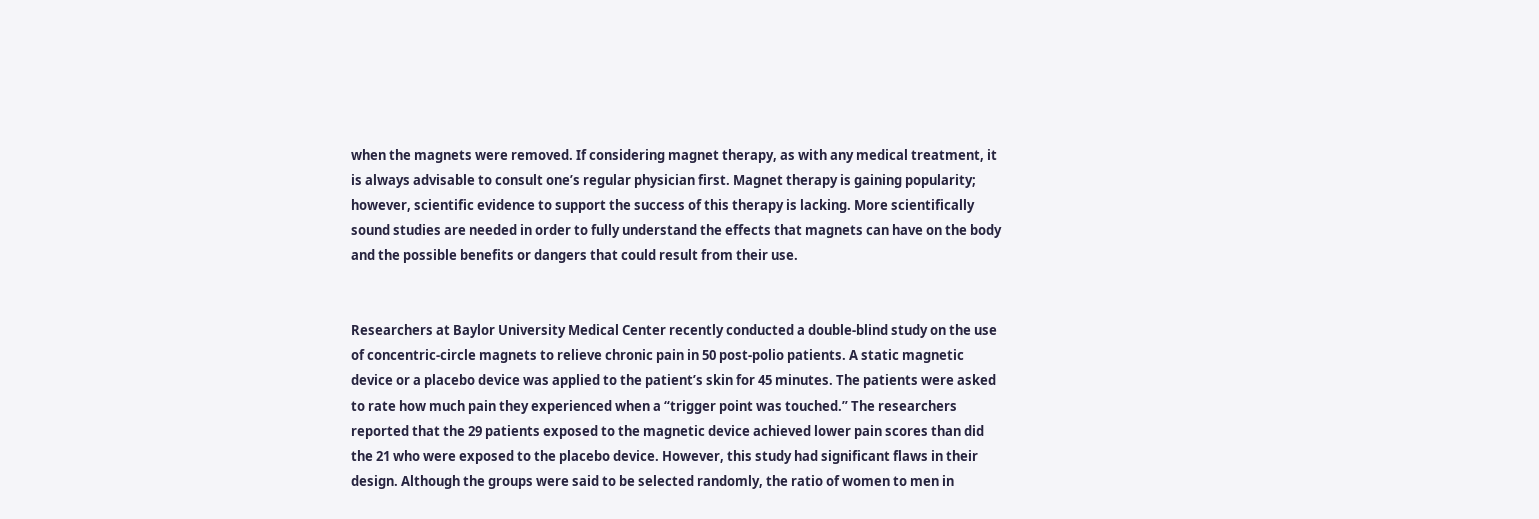when the magnets were removed. If considering magnet therapy, as with any medical treatment, it is always advisable to consult one’s regular physician first. Magnet therapy is gaining popularity; however, scientific evidence to support the success of this therapy is lacking. More scientifically sound studies are needed in order to fully understand the effects that magnets can have on the body and the possible benefits or dangers that could result from their use.


Researchers at Baylor University Medical Center recently conducted a double-blind study on the use of concentric-circle magnets to relieve chronic pain in 50 post-polio patients. A static magnetic device or a placebo device was applied to the patient’s skin for 45 minutes. The patients were asked to rate how much pain they experienced when a “trigger point was touched.” The researchers reported that the 29 patients exposed to the magnetic device achieved lower pain scores than did the 21 who were exposed to the placebo device. However, this study had significant flaws in their design. Although the groups were said to be selected randomly, the ratio of women to men in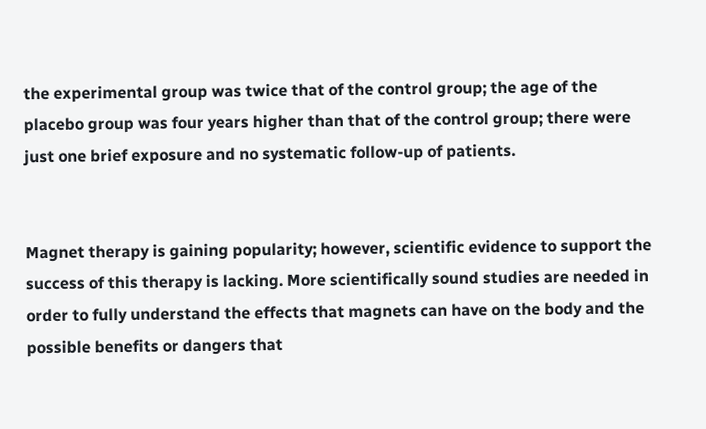the experimental group was twice that of the control group; the age of the placebo group was four years higher than that of the control group; there were just one brief exposure and no systematic follow-up of patients.


Magnet therapy is gaining popularity; however, scientific evidence to support the success of this therapy is lacking. More scientifically sound studies are needed in order to fully understand the effects that magnets can have on the body and the possible benefits or dangers that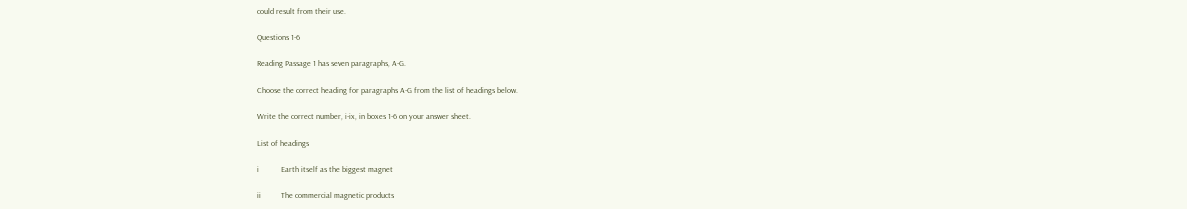could result from their use.

Questions 1-6

Reading Passage 1 has seven paragraphs, A-G.

Choose the correct heading for paragraphs A-G from the list of headings below.

Write the correct number, i-ix, in boxes 1-6 on your answer sheet.

List of headings

i           Earth itself as the biggest magnet

ii          The commercial magnetic products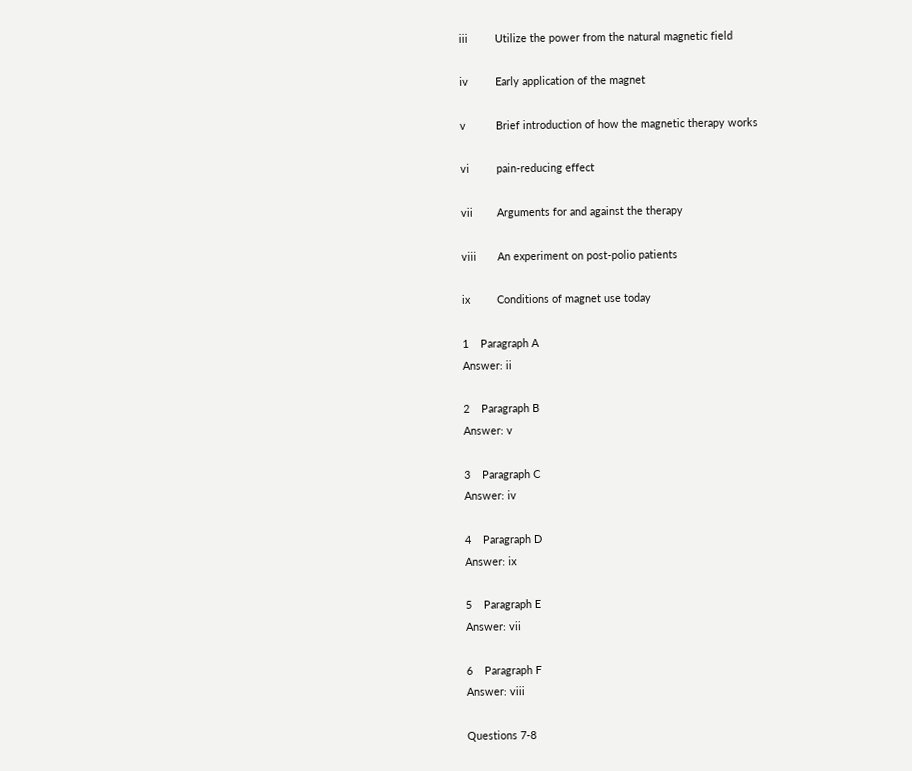iii         Utilize the power from the natural magnetic field

iv         Early application of the magnet

v          Brief introduction of how the magnetic therapy works

vi         pain-reducing effect

vii        Arguments for and against the therapy

viii       An experiment on post-polio patients

ix         Conditions of magnet use today

1    Paragraph A
Answer: ii

2    Paragraph B
Answer: v

3    Paragraph C
Answer: iv

4    Paragraph D
Answer: ix

5    Paragraph E
Answer: vii

6    Paragraph F
Answer: viii

Questions 7-8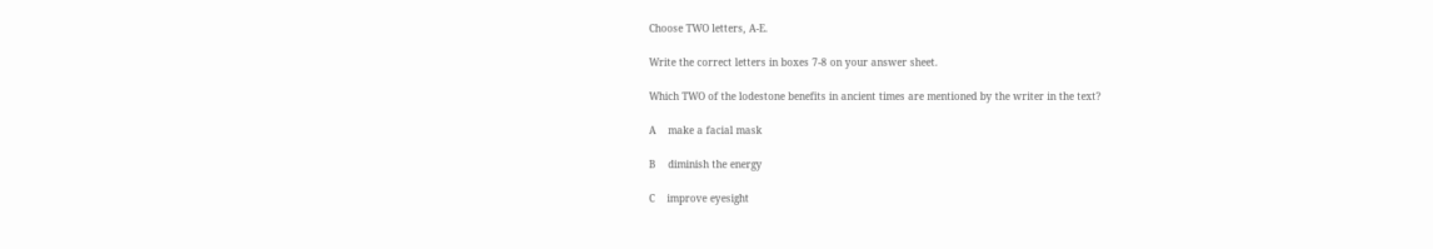Choose TWO letters, A-E.

Write the correct letters in boxes 7-8 on your answer sheet.

Which TWO of the lodestone benefits in ancient times are mentioned by the writer in the text?

A    make a facial mask

B    diminish the energy

C    improve eyesight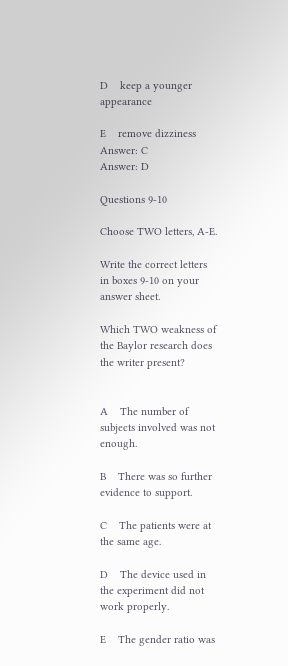D    keep a younger appearance

E    remove dizziness
Answer: C
Answer: D

Questions 9-10

Choose TWO letters, A-E.

Write the correct letters in boxes 9-10 on your answer sheet.

Which TWO weakness of the Baylor research does the writer present?


A    The number of subjects involved was not enough.

B    There was so further evidence to support.

C    The patients were at the same age.

D    The device used in the experiment did not work properly.

E    The gender ratio was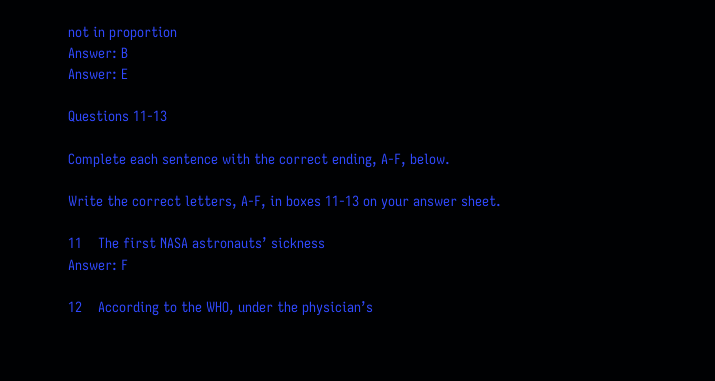not in proportion
Answer: B
Answer: E

Questions 11-13

Complete each sentence with the correct ending, A-F, below.

Write the correct letters, A-F, in boxes 11-13 on your answer sheet.

11    The first NASA astronauts’ sickness
Answer: F

12    According to the WHO, under the physician’s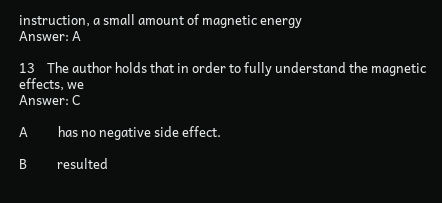instruction, a small amount of magnetic energy
Answer: A

13    The author holds that in order to fully understand the magnetic effects, we
Answer: C

A          has no negative side effect.

B          resulted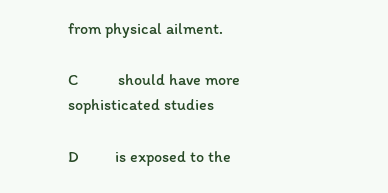from physical ailment.

C          should have more sophisticated studies

D         is exposed to the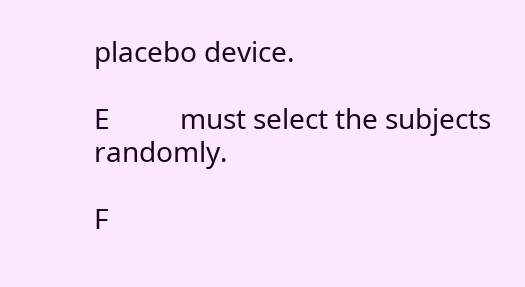placebo device.

E          must select the subjects randomly.

F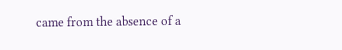came from the absence of a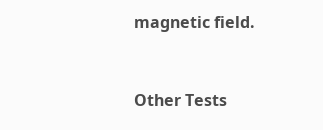magnetic field.


Other Tests